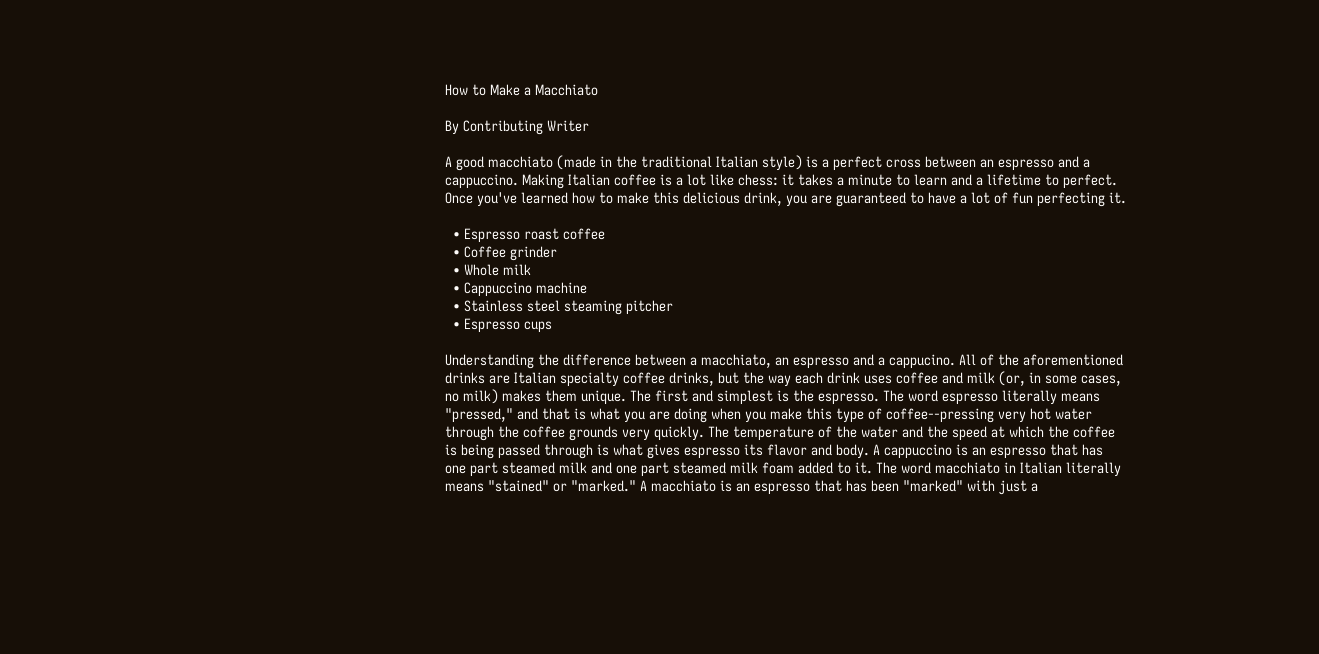How to Make a Macchiato

By Contributing Writer

A good macchiato (made in the traditional Italian style) is a perfect cross between an espresso and a cappuccino. Making Italian coffee is a lot like chess: it takes a minute to learn and a lifetime to perfect. Once you've learned how to make this delicious drink, you are guaranteed to have a lot of fun perfecting it.

  • Espresso roast coffee
  • Coffee grinder
  • Whole milk
  • Cappuccino machine
  • Stainless steel steaming pitcher
  • Espresso cups

Understanding the difference between a macchiato, an espresso and a cappucino. All of the aforementioned drinks are Italian specialty coffee drinks, but the way each drink uses coffee and milk (or, in some cases, no milk) makes them unique. The first and simplest is the espresso. The word espresso literally means "pressed," and that is what you are doing when you make this type of coffee--pressing very hot water through the coffee grounds very quickly. The temperature of the water and the speed at which the coffee is being passed through is what gives espresso its flavor and body. A cappuccino is an espresso that has one part steamed milk and one part steamed milk foam added to it. The word macchiato in Italian literally means "stained" or "marked." A macchiato is an espresso that has been "marked" with just a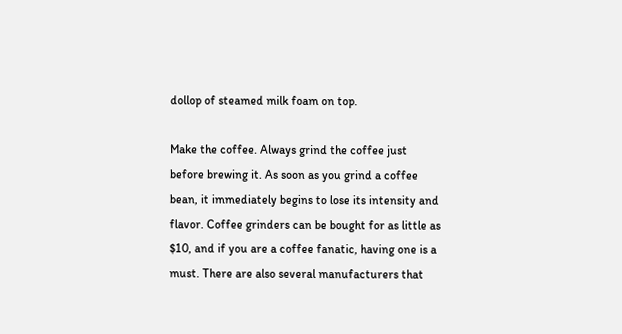dollop of steamed milk foam on top.

Make the coffee. Always grind the coffee just before brewing it. As soon as you grind a coffee bean, it immediately begins to lose its intensity and flavor. Coffee grinders can be bought for as little as $10, and if you are a coffee fanatic, having one is a must. There are also several manufacturers that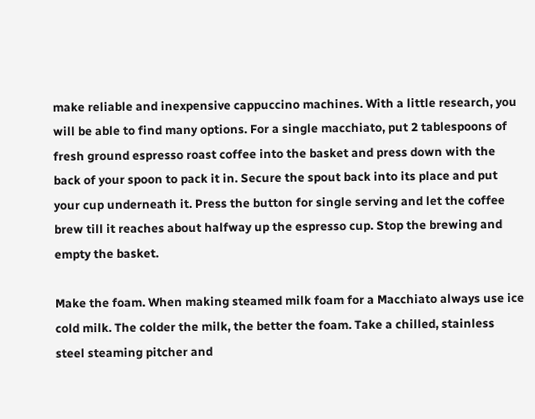make reliable and inexpensive cappuccino machines. With a little research, you will be able to find many options. For a single macchiato, put 2 tablespoons of fresh ground espresso roast coffee into the basket and press down with the back of your spoon to pack it in. Secure the spout back into its place and put your cup underneath it. Press the button for single serving and let the coffee brew till it reaches about halfway up the espresso cup. Stop the brewing and empty the basket.

Make the foam. When making steamed milk foam for a Macchiato always use ice cold milk. The colder the milk, the better the foam. Take a chilled, stainless steel steaming pitcher and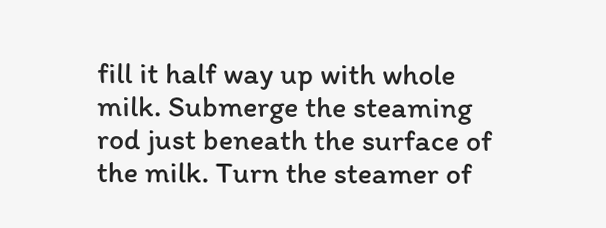fill it half way up with whole milk. Submerge the steaming rod just beneath the surface of the milk. Turn the steamer of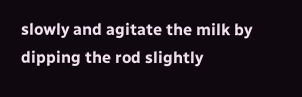slowly and agitate the milk by dipping the rod slightly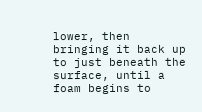lower, then bringing it back up to just beneath the surface, until a foam begins to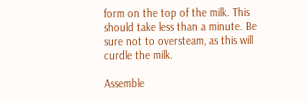form on the top of the milk. This should take less than a minute. Be sure not to oversteam, as this will curdle the milk.

Assemble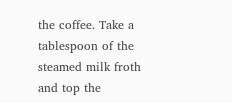the coffee. Take a tablespoon of the steamed milk froth and top the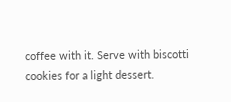coffee with it. Serve with biscotti cookies for a light dessert.